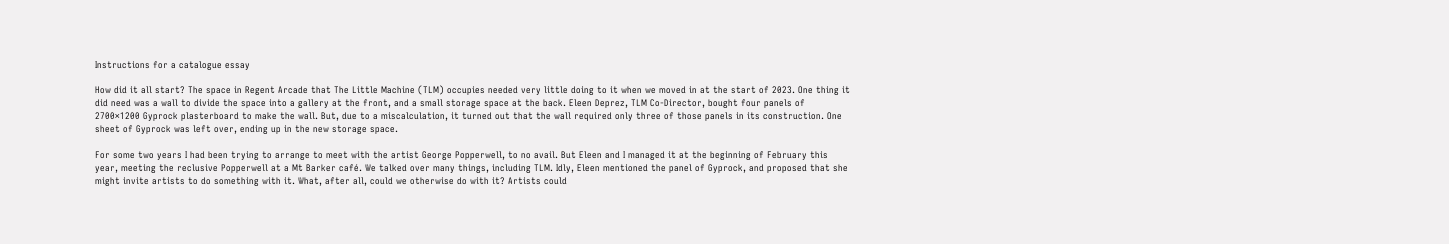Instructions for a catalogue essay

How did it all start? The space in Regent Arcade that The Little Machine (TLM) occupies needed very little doing to it when we moved in at the start of 2023. One thing it did need was a wall to divide the space into a gallery at the front, and a small storage space at the back. Eleen Deprez, TLM Co-Director, bought four panels of 2700×1200 Gyprock plasterboard to make the wall. But, due to a miscalculation, it turned out that the wall required only three of those panels in its construction. One sheet of Gyprock was left over, ending up in the new storage space.

For some two years I had been trying to arrange to meet with the artist George Popperwell, to no avail. But Eleen and I managed it at the beginning of February this year, meeting the reclusive Popperwell at a Mt Barker café. We talked over many things, including TLM. Idly, Eleen mentioned the panel of Gyprock, and proposed that she might invite artists to do something with it. What, after all, could we otherwise do with it? Artists could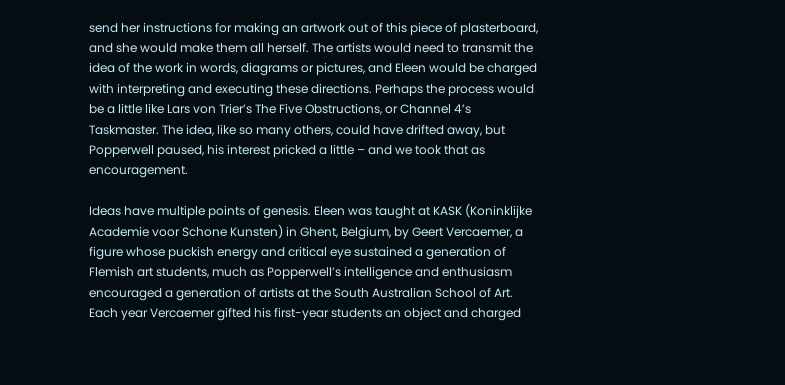send her instructions for making an artwork out of this piece of plasterboard, and she would make them all herself. The artists would need to transmit the idea of the work in words, diagrams or pictures, and Eleen would be charged with interpreting and executing these directions. Perhaps the process would be a little like Lars von Trier’s The Five Obstructions, or Channel 4’s Taskmaster. The idea, like so many others, could have drifted away, but Popperwell paused, his interest pricked a little – and we took that as encouragement.

Ideas have multiple points of genesis. Eleen was taught at KASK (Koninklijke Academie voor Schone Kunsten) in Ghent, Belgium, by Geert Vercaemer, a figure whose puckish energy and critical eye sustained a generation of Flemish art students, much as Popperwell’s intelligence and enthusiasm encouraged a generation of artists at the South Australian School of Art. Each year Vercaemer gifted his first-year students an object and charged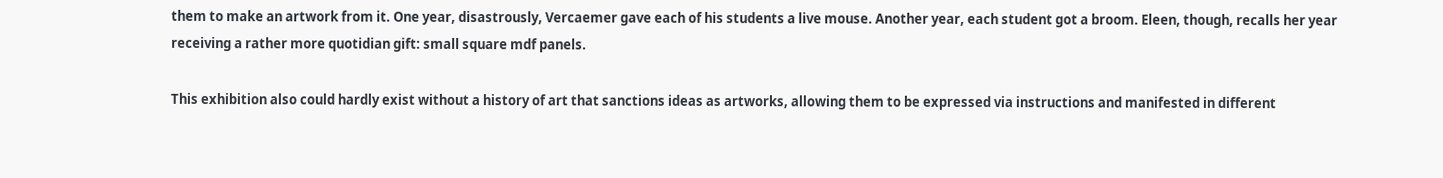them to make an artwork from it. One year, disastrously, Vercaemer gave each of his students a live mouse. Another year, each student got a broom. Eleen, though, recalls her year receiving a rather more quotidian gift: small square mdf panels.

This exhibition also could hardly exist without a history of art that sanctions ideas as artworks, allowing them to be expressed via instructions and manifested in different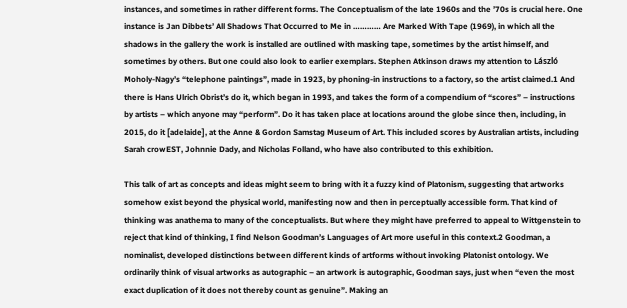instances, and sometimes in rather different forms. The Conceptualism of the late 1960s and the ’70s is crucial here. One instance is Jan Dibbets’ All Shadows That Occurred to Me in ………… Are Marked With Tape (1969), in which all the shadows in the gallery the work is installed are outlined with masking tape, sometimes by the artist himself, and sometimes by others. But one could also look to earlier exemplars. Stephen Atkinson draws my attention to László Moholy-Nagy’s “telephone paintings”, made in 1923, by phoning-in instructions to a factory, so the artist claimed.1 And there is Hans Ulrich Obrist’s do it, which began in 1993, and takes the form of a compendium of “scores” – instructions by artists – which anyone may “perform”. Do it has taken place at locations around the globe since then, including, in 2015, do it [adelaide], at the Anne & Gordon Samstag Museum of Art. This included scores by Australian artists, including Sarah crowEST, Johnnie Dady, and Nicholas Folland, who have also contributed to this exhibition.

This talk of art as concepts and ideas might seem to bring with it a fuzzy kind of Platonism, suggesting that artworks somehow exist beyond the physical world, manifesting now and then in perceptually accessible form. That kind of thinking was anathema to many of the conceptualists. But where they might have preferred to appeal to Wittgenstein to reject that kind of thinking, I find Nelson Goodman’s Languages of Art more useful in this context.2 Goodman, a nominalist, developed distinctions between different kinds of artforms without invoking Platonist ontology. We ordinarily think of visual artworks as autographic – an artwork is autographic, Goodman says, just when “even the most exact duplication of it does not thereby count as genuine”. Making an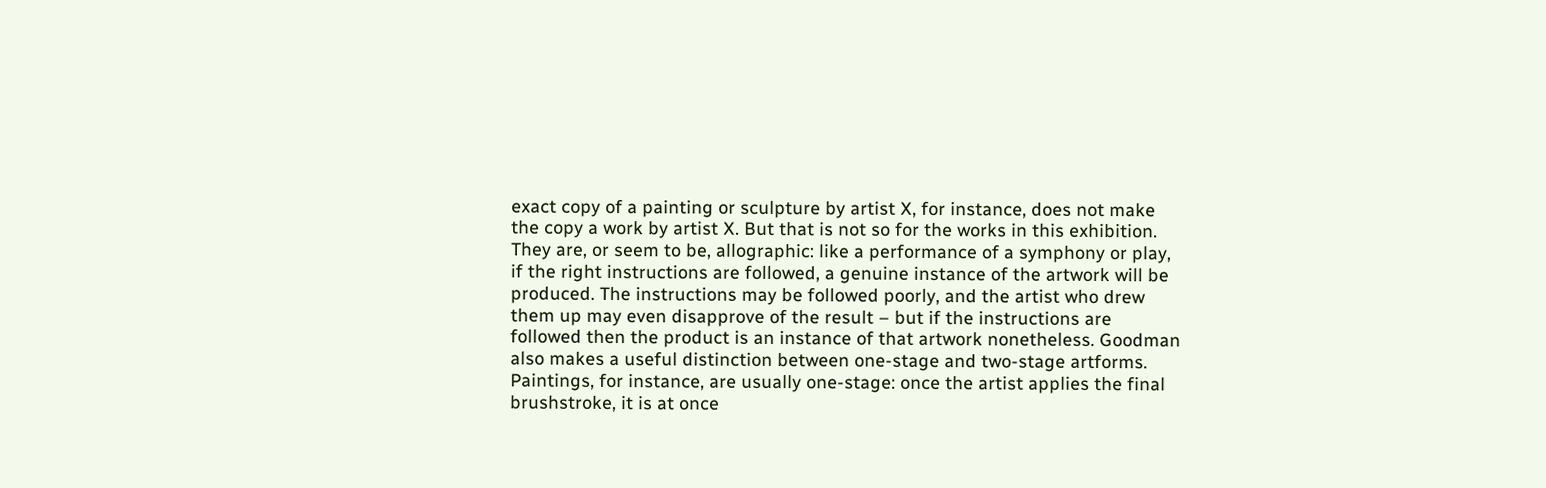exact copy of a painting or sculpture by artist X, for instance, does not make the copy a work by artist X. But that is not so for the works in this exhibition. They are, or seem to be, allographic: like a performance of a symphony or play, if the right instructions are followed, a genuine instance of the artwork will be produced. The instructions may be followed poorly, and the artist who drew them up may even disapprove of the result – but if the instructions are followed then the product is an instance of that artwork nonetheless. Goodman also makes a useful distinction between one-stage and two-stage artforms. Paintings, for instance, are usually one-stage: once the artist applies the final brushstroke, it is at once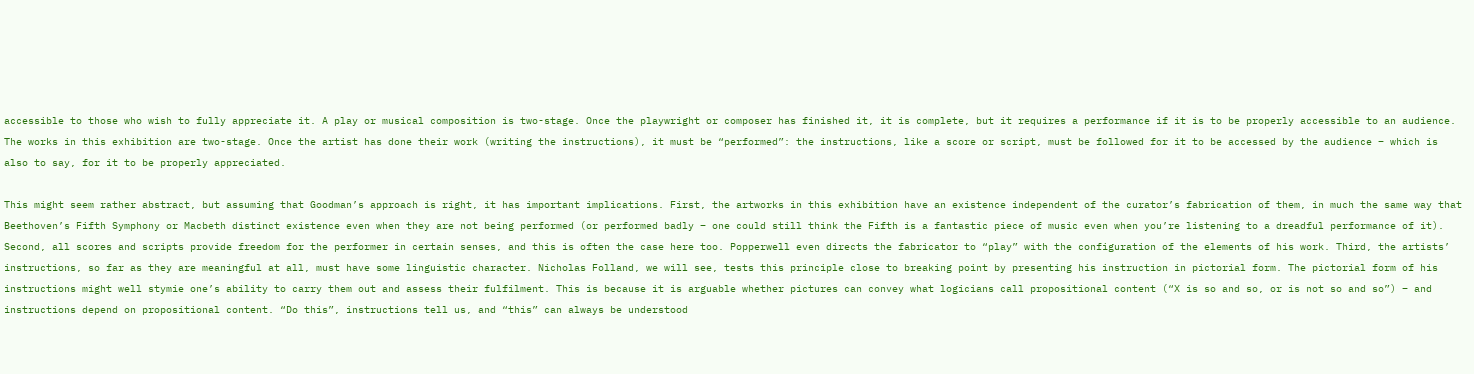accessible to those who wish to fully appreciate it. A play or musical composition is two-stage. Once the playwright or composer has finished it, it is complete, but it requires a performance if it is to be properly accessible to an audience. The works in this exhibition are two-stage. Once the artist has done their work (writing the instructions), it must be “performed”: the instructions, like a score or script, must be followed for it to be accessed by the audience – which is also to say, for it to be properly appreciated.

This might seem rather abstract, but assuming that Goodman’s approach is right, it has important implications. First, the artworks in this exhibition have an existence independent of the curator’s fabrication of them, in much the same way that Beethoven’s Fifth Symphony or Macbeth distinct existence even when they are not being performed (or performed badly – one could still think the Fifth is a fantastic piece of music even when you’re listening to a dreadful performance of it). Second, all scores and scripts provide freedom for the performer in certain senses, and this is often the case here too. Popperwell even directs the fabricator to “play” with the configuration of the elements of his work. Third, the artists’ instructions, so far as they are meaningful at all, must have some linguistic character. Nicholas Folland, we will see, tests this principle close to breaking point by presenting his instruction in pictorial form. The pictorial form of his instructions might well stymie one’s ability to carry them out and assess their fulfilment. This is because it is arguable whether pictures can convey what logicians call propositional content (“X is so and so, or is not so and so”) – and instructions depend on propositional content. “Do this”, instructions tell us, and “this” can always be understood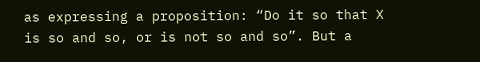as expressing a proposition: “Do it so that X is so and so, or is not so and so”. But a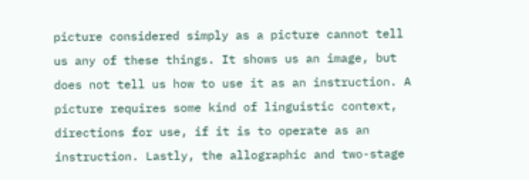picture considered simply as a picture cannot tell us any of these things. It shows us an image, but does not tell us how to use it as an instruction. A picture requires some kind of linguistic context, directions for use, if it is to operate as an instruction. Lastly, the allographic and two-stage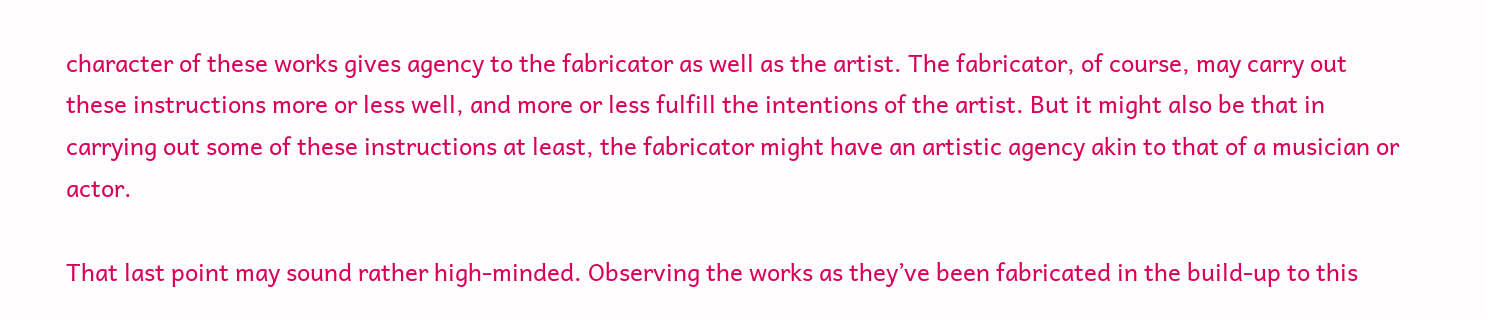character of these works gives agency to the fabricator as well as the artist. The fabricator, of course, may carry out these instructions more or less well, and more or less fulfill the intentions of the artist. But it might also be that in carrying out some of these instructions at least, the fabricator might have an artistic agency akin to that of a musician or actor.

That last point may sound rather high-minded. Observing the works as they’ve been fabricated in the build-up to this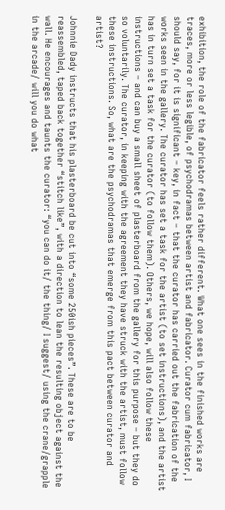exhibition, the role of the fabricator feels rather different. What one sees in the finished works are traces, more or less legible, of psychodramas between artist and fabricator. Curator cum fabricator, I should say, for it is significant – key, in fact – that the curator has carried out the fabrication of the works seen in the gallery. The curator has set a task for the artist (to set instructions), and the artist has in turn set a task for the curator (to follow them). Others, we hope, will also follow these instructions – and can buy a small sheet of plasterboard from the gallery for this purpose – but they do so voluntarily. The curator, in keeping with the agreement they have struck with the artist, must follow these instructions. So, what are the psychodramas that emerge from this pact between curator and artist?

Johnnie Dady instructs that his plasterboard be cut into “some 250ish pieces”. These are to be reassembled, taped back together “stitch like”, with a direction to lean the resulting object against the wall. He encourages and taunts the curator: “you can do it/ the thing/ I suggest/ using the crane/grapple in the arcade/ will you do what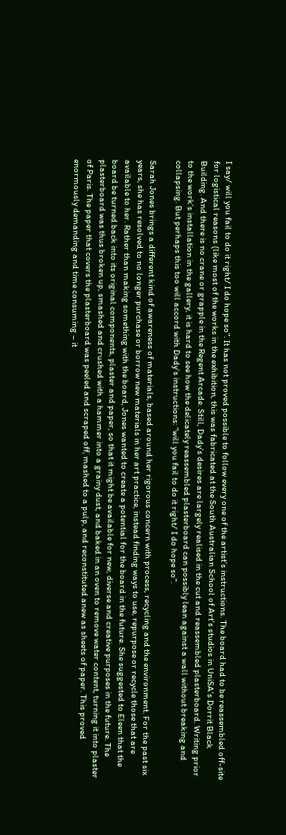I say/ will you fail to do it right/ I do hope so”. It has not proved possible to follow every one of the artist’s instructions. The board had to be reassembled off-site for logistical reasons (like most of the works in the exhibition, this was fabricated at the South Australian School of Art’s studios in UniSA’s Dorrit Black Building. And there is no crane or grapple in the Regent Arcade. Still, Dady’s desires are largely realised in the cut and reassembled plasterboard. Writing prior to the work’s installation in the gallery, it is hard to see how the delicately reassembled plasterboard can possibly lean against a wall without breaking and collapsing. But perhaps this too will accord with Dady’s instructions: “will you fail to do it right/ I do hope so”.

Sarah Jones brings a different kind of awareness of materials, based around her rigorous concern with process, recycling and the environment. For the past six years, she has resolved to no longer purchase or borrow new materials in her art practice, instead finding ways to use, repurpose or recycle those that are available to her. Rather than making something with the board, Jones wanted to create a potential for the board in the future. She suggested to Eleen that the board be turned back into its original components, plaster and paper, so that it might be available for new, diverse and creative purposes in the future. The plasterboard was thus broken up, smashed and crushed with a hammer into a grainy dust, and baked in an oven to remove water content, turning it into plaster of Paris. The paper that covers the plasterboard was peeled and scraped off, mashed to a pulp, and reconstituted anew as sheets of paper. This proved enormously demanding and time consuming – it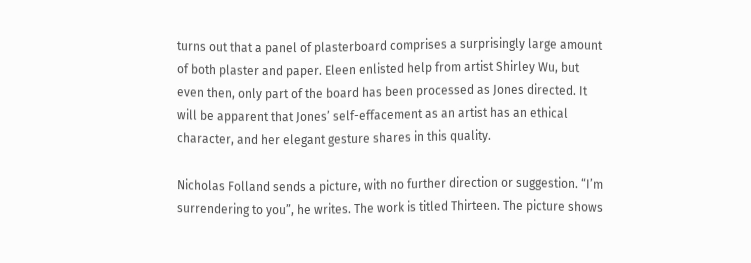turns out that a panel of plasterboard comprises a surprisingly large amount of both plaster and paper. Eleen enlisted help from artist Shirley Wu, but even then, only part of the board has been processed as Jones directed. It will be apparent that Jones’ self-effacement as an artist has an ethical character, and her elegant gesture shares in this quality.

Nicholas Folland sends a picture, with no further direction or suggestion. “I’m surrendering to you”, he writes. The work is titled Thirteen. The picture shows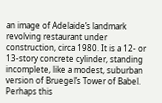an image of Adelaide’s landmark revolving restaurant under construction, circa 1980. It is a 12- or 13-story concrete cylinder, standing incomplete, like a modest, suburban version of Bruegel’s Tower of Babel. Perhaps this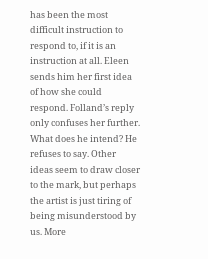has been the most difficult instruction to respond to, if it is an instruction at all. Eleen sends him her first idea of how she could respond. Folland’s reply only confuses her further. What does he intend? He refuses to say. Other ideas seem to draw closer to the mark, but perhaps the artist is just tiring of being misunderstood by us. More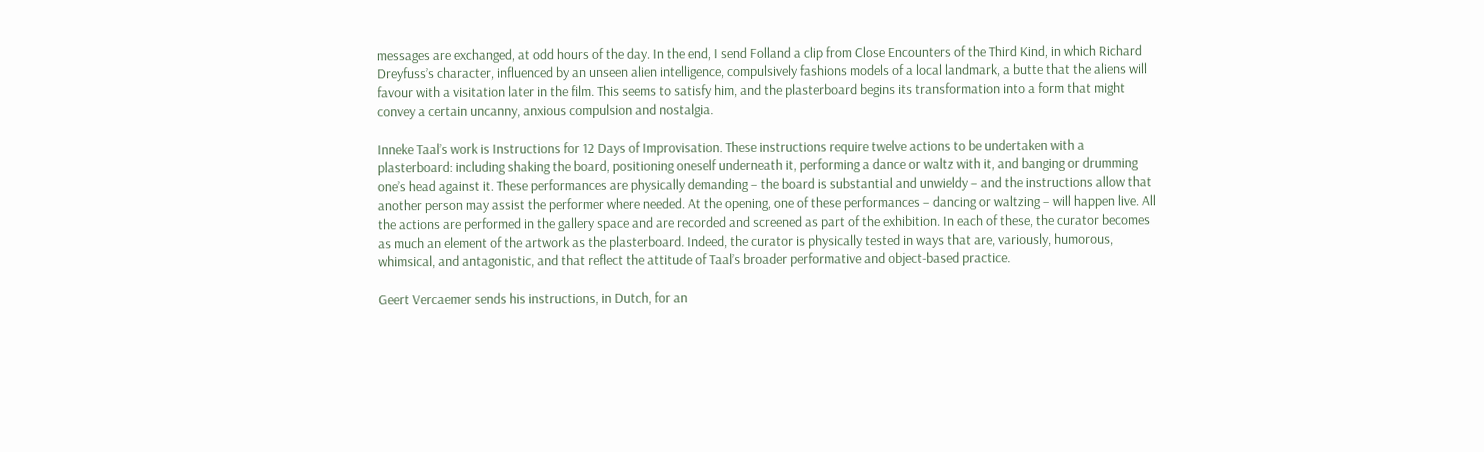messages are exchanged, at odd hours of the day. In the end, I send Folland a clip from Close Encounters of the Third Kind, in which Richard Dreyfuss’s character, influenced by an unseen alien intelligence, compulsively fashions models of a local landmark, a butte that the aliens will favour with a visitation later in the film. This seems to satisfy him, and the plasterboard begins its transformation into a form that might convey a certain uncanny, anxious compulsion and nostalgia.

Inneke Taal’s work is Instructions for 12 Days of Improvisation. These instructions require twelve actions to be undertaken with a plasterboard: including shaking the board, positioning oneself underneath it, performing a dance or waltz with it, and banging or drumming one’s head against it. These performances are physically demanding – the board is substantial and unwieldy – and the instructions allow that another person may assist the performer where needed. At the opening, one of these performances – dancing or waltzing – will happen live. All the actions are performed in the gallery space and are recorded and screened as part of the exhibition. In each of these, the curator becomes as much an element of the artwork as the plasterboard. Indeed, the curator is physically tested in ways that are, variously, humorous, whimsical, and antagonistic, and that reflect the attitude of Taal’s broader performative and object-based practice.

Geert Vercaemer sends his instructions, in Dutch, for an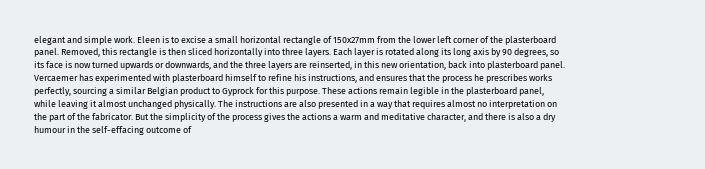elegant and simple work. Eleen is to excise a small horizontal rectangle of 150x27mm from the lower left corner of the plasterboard panel. Removed, this rectangle is then sliced horizontally into three layers. Each layer is rotated along its long axis by 90 degrees, so its face is now turned upwards or downwards, and the three layers are reinserted, in this new orientation, back into plasterboard panel. Vercaemer has experimented with plasterboard himself to refine his instructions, and ensures that the process he prescribes works perfectly, sourcing a similar Belgian product to Gyprock for this purpose. These actions remain legible in the plasterboard panel, while leaving it almost unchanged physically. The instructions are also presented in a way that requires almost no interpretation on the part of the fabricator. But the simplicity of the process gives the actions a warm and meditative character, and there is also a dry humour in the self-effacing outcome of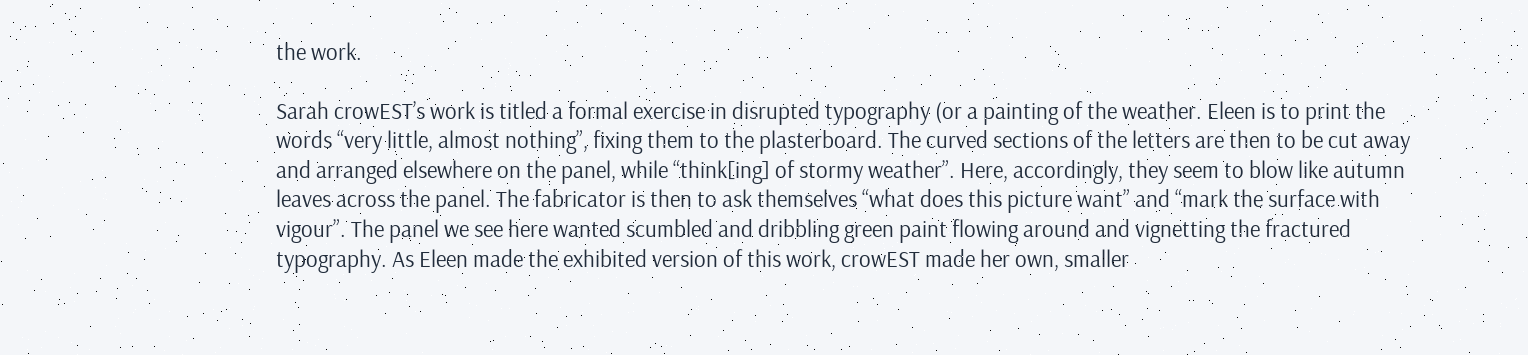the work.

Sarah crowEST’s work is titled a formal exercise in disrupted typography (or a painting of the weather. Eleen is to print the words “very little, almost nothing”, fixing them to the plasterboard. The curved sections of the letters are then to be cut away and arranged elsewhere on the panel, while “think[ing] of stormy weather”. Here, accordingly, they seem to blow like autumn leaves across the panel. The fabricator is then to ask themselves “what does this picture want” and “mark the surface with vigour”. The panel we see here wanted scumbled and dribbling green paint flowing around and vignetting the fractured typography. As Eleen made the exhibited version of this work, crowEST made her own, smaller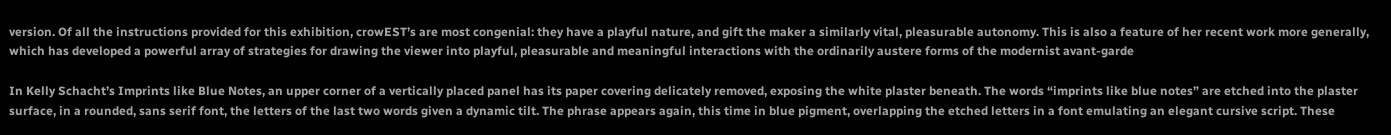version. Of all the instructions provided for this exhibition, crowEST’s are most congenial: they have a playful nature, and gift the maker a similarly vital, pleasurable autonomy. This is also a feature of her recent work more generally, which has developed a powerful array of strategies for drawing the viewer into playful, pleasurable and meaningful interactions with the ordinarily austere forms of the modernist avant-garde

In Kelly Schacht’s Imprints like Blue Notes, an upper corner of a vertically placed panel has its paper covering delicately removed, exposing the white plaster beneath. The words “imprints like blue notes” are etched into the plaster surface, in a rounded, sans serif font, the letters of the last two words given a dynamic tilt. The phrase appears again, this time in blue pigment, overlapping the etched letters in a font emulating an elegant cursive script. These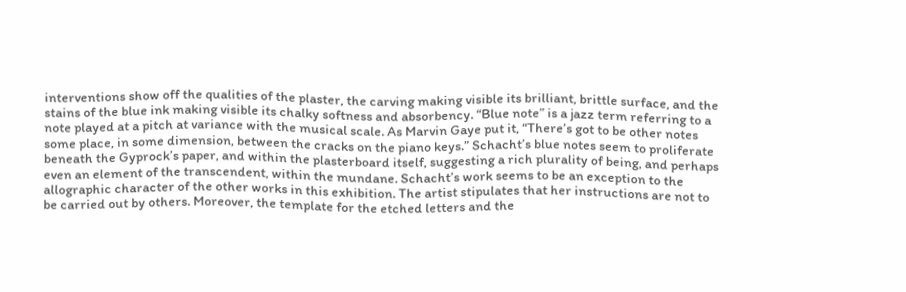interventions show off the qualities of the plaster, the carving making visible its brilliant, brittle surface, and the stains of the blue ink making visible its chalky softness and absorbency. “Blue note” is a jazz term referring to a note played at a pitch at variance with the musical scale. As Marvin Gaye put it, “There’s got to be other notes some place, in some dimension, between the cracks on the piano keys.” Schacht’s blue notes seem to proliferate beneath the Gyprock’s paper, and within the plasterboard itself, suggesting a rich plurality of being, and perhaps even an element of the transcendent, within the mundane. Schacht’s work seems to be an exception to the allographic character of the other works in this exhibition. The artist stipulates that her instructions are not to be carried out by others. Moreover, the template for the etched letters and the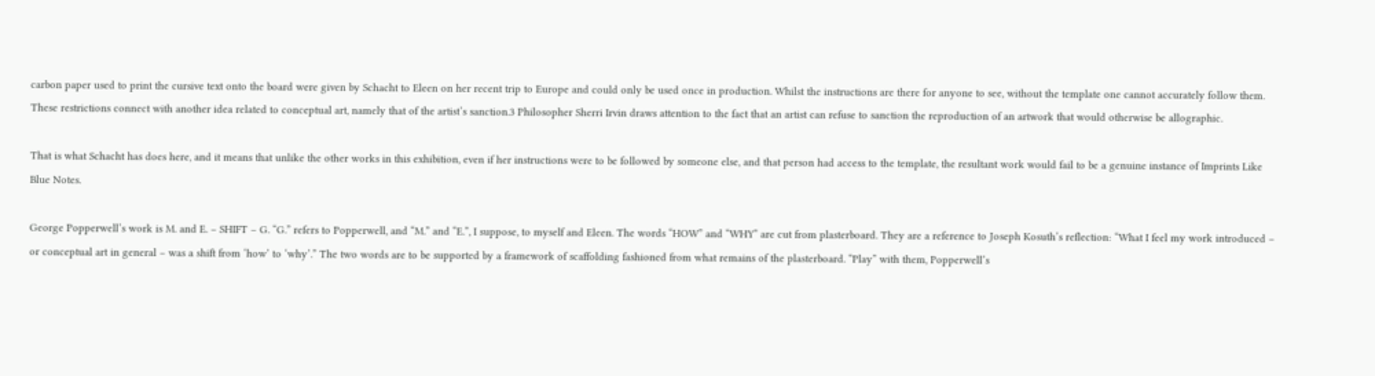carbon paper used to print the cursive text onto the board were given by Schacht to Eleen on her recent trip to Europe and could only be used once in production. Whilst the instructions are there for anyone to see, without the template one cannot accurately follow them. These restrictions connect with another idea related to conceptual art, namely that of the artist’s sanction.3 Philosopher Sherri Irvin draws attention to the fact that an artist can refuse to sanction the reproduction of an artwork that would otherwise be allographic.

That is what Schacht has does here, and it means that unlike the other works in this exhibition, even if her instructions were to be followed by someone else, and that person had access to the template, the resultant work would fail to be a genuine instance of Imprints Like Blue Notes.

George Popperwell’s work is M. and E. – SHIFT – G. “G.” refers to Popperwell, and “M.” and “E.”, I suppose, to myself and Eleen. The words “HOW” and “WHY” are cut from plasterboard. They are a reference to Joseph Kosuth’s reflection: “What I feel my work introduced – or conceptual art in general – was a shift from ‘how’ to ‘why’.” The two words are to be supported by a framework of scaffolding fashioned from what remains of the plasterboard. “Play” with them, Popperwell’s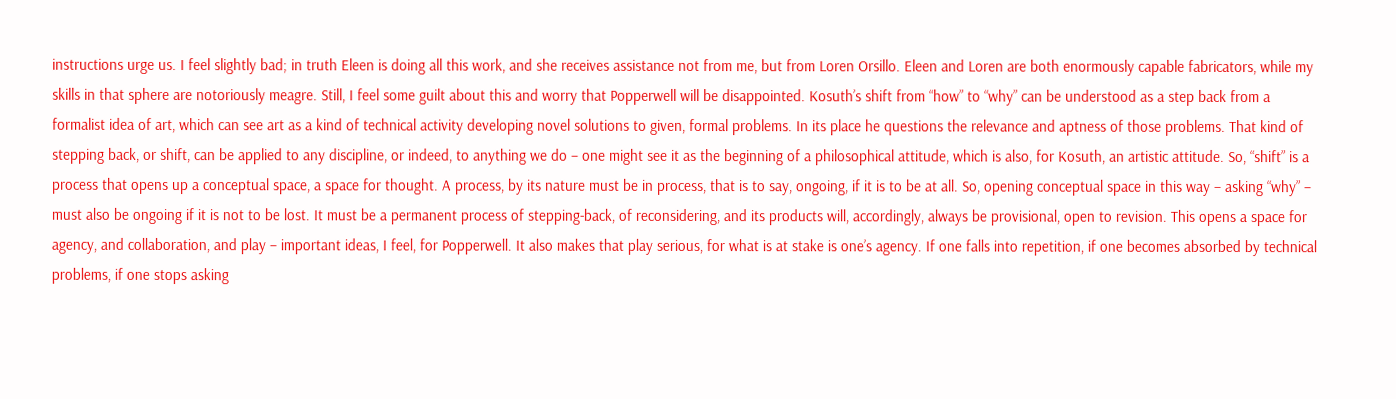instructions urge us. I feel slightly bad; in truth Eleen is doing all this work, and she receives assistance not from me, but from Loren Orsillo. Eleen and Loren are both enormously capable fabricators, while my skills in that sphere are notoriously meagre. Still, I feel some guilt about this and worry that Popperwell will be disappointed. Kosuth’s shift from “how” to “why” can be understood as a step back from a formalist idea of art, which can see art as a kind of technical activity developing novel solutions to given, formal problems. In its place he questions the relevance and aptness of those problems. That kind of stepping back, or shift, can be applied to any discipline, or indeed, to anything we do – one might see it as the beginning of a philosophical attitude, which is also, for Kosuth, an artistic attitude. So, “shift” is a process that opens up a conceptual space, a space for thought. A process, by its nature must be in process, that is to say, ongoing, if it is to be at all. So, opening conceptual space in this way – asking “why” – must also be ongoing if it is not to be lost. It must be a permanent process of stepping-back, of reconsidering, and its products will, accordingly, always be provisional, open to revision. This opens a space for agency, and collaboration, and play – important ideas, I feel, for Popperwell. It also makes that play serious, for what is at stake is one’s agency. If one falls into repetition, if one becomes absorbed by technical problems, if one stops asking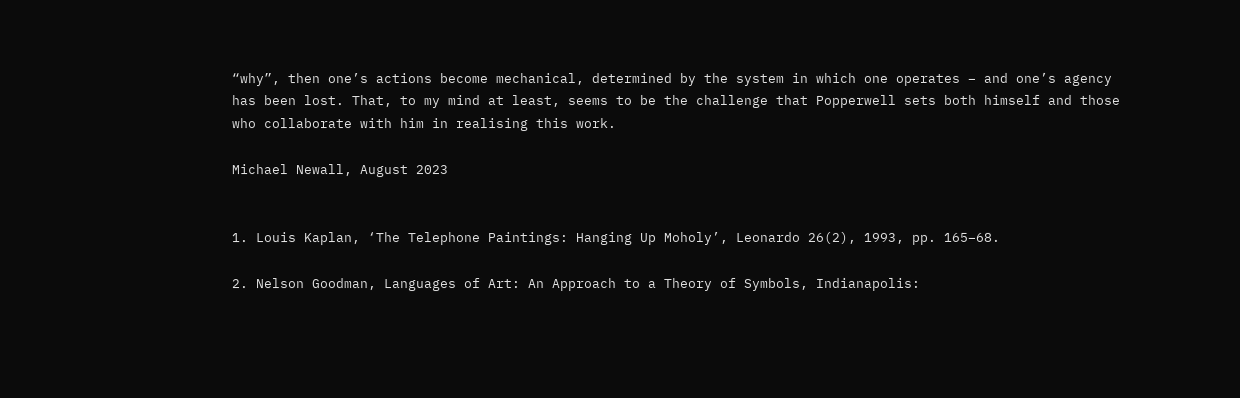“why”, then one’s actions become mechanical, determined by the system in which one operates – and one’s agency has been lost. That, to my mind at least, seems to be the challenge that Popperwell sets both himself and those who collaborate with him in realising this work.

Michael Newall, August 2023


1. Louis Kaplan, ‘The Telephone Paintings: Hanging Up Moholy’, Leonardo 26(2), 1993, pp. 165–68.

2. Nelson Goodman, Languages of Art: An Approach to a Theory of Symbols, Indianapolis: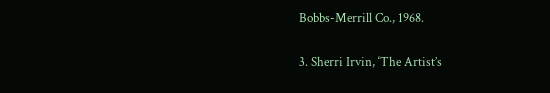Bobbs-Merrill Co., 1968.

3. Sherri Irvin, ‘The Artist’s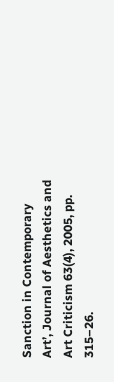Sanction in Contemporary Art’, Journal of Aesthetics and Art Criticism 63(4), 2005, pp. 315–26.